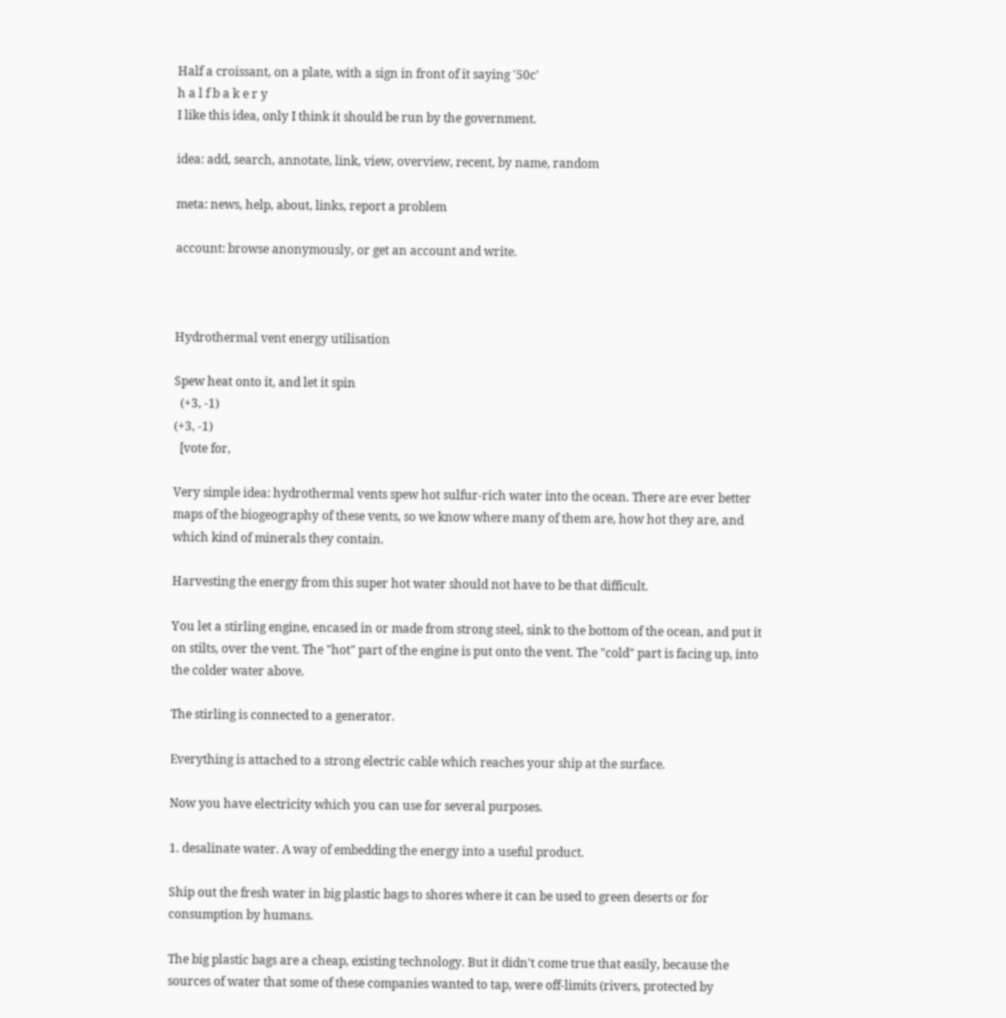Half a croissant, on a plate, with a sign in front of it saying '50c'
h a l f b a k e r y
I like this idea, only I think it should be run by the government.

idea: add, search, annotate, link, view, overview, recent, by name, random

meta: news, help, about, links, report a problem

account: browse anonymously, or get an account and write.



Hydrothermal vent energy utilisation

Spew heat onto it, and let it spin
  (+3, -1)
(+3, -1)
  [vote for,

Very simple idea: hydrothermal vents spew hot sulfur-rich water into the ocean. There are ever better maps of the biogeography of these vents, so we know where many of them are, how hot they are, and which kind of minerals they contain.

Harvesting the energy from this super hot water should not have to be that difficult.

You let a stirling engine, encased in or made from strong steel, sink to the bottom of the ocean, and put it on stilts, over the vent. The "hot" part of the engine is put onto the vent. The "cold" part is facing up, into the colder water above.

The stirling is connected to a generator.

Everything is attached to a strong electric cable which reaches your ship at the surface.

Now you have electricity which you can use for several purposes.

1. desalinate water. A way of embedding the energy into a useful product.

Ship out the fresh water in big plastic bags to shores where it can be used to green deserts or for consumption by humans.

The big plastic bags are a cheap, existing technology. But it didn't come true that easily, because the sources of water that some of these companies wanted to tap, were off-limits (rivers, protected by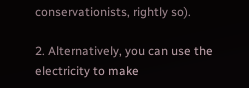conservationists, rightly so).

2. Alternatively, you can use the electricity to make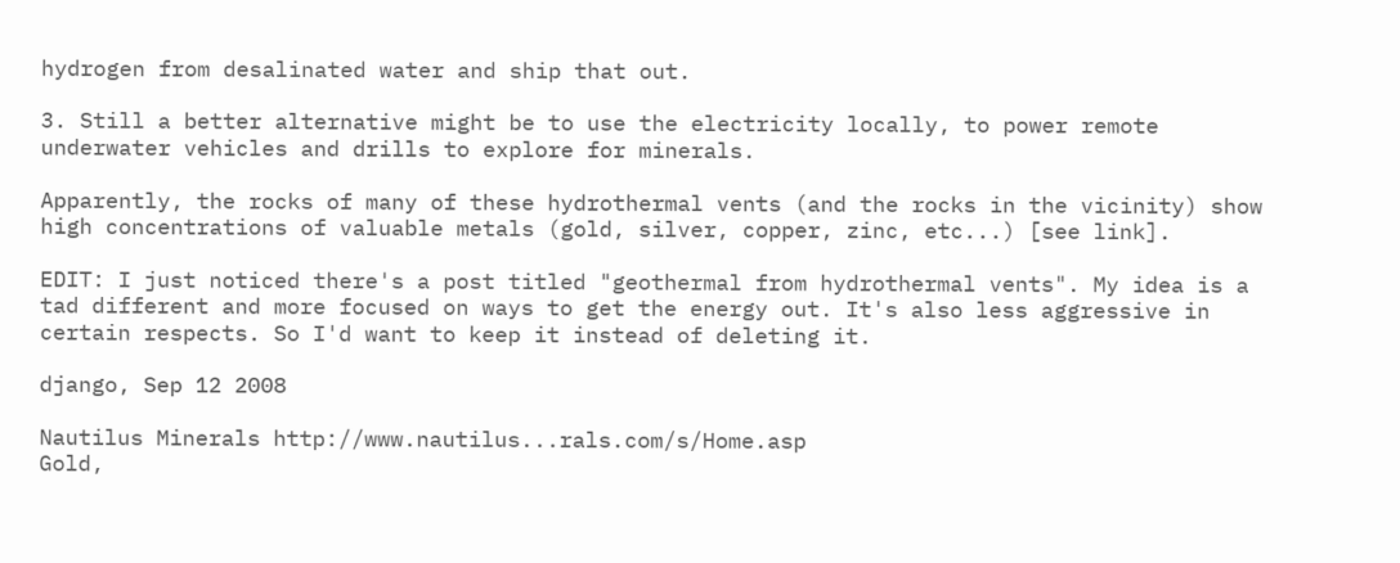hydrogen from desalinated water and ship that out.

3. Still a better alternative might be to use the electricity locally, to power remote underwater vehicles and drills to explore for minerals.

Apparently, the rocks of many of these hydrothermal vents (and the rocks in the vicinity) show high concentrations of valuable metals (gold, silver, copper, zinc, etc...) [see link].

EDIT: I just noticed there's a post titled "geothermal from hydrothermal vents". My idea is a tad different and more focused on ways to get the energy out. It's also less aggressive in certain respects. So I'd want to keep it instead of deleting it.

django, Sep 12 2008

Nautilus Minerals http://www.nautilus...rals.com/s/Home.asp
Gold,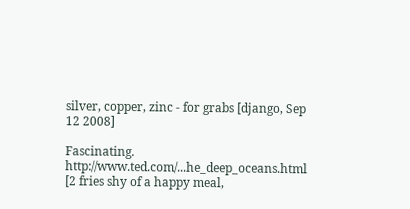silver, copper, zinc - for grabs [django, Sep 12 2008]

Fascinating. http://www.ted.com/...he_deep_oceans.html
[2 fries shy of a happy meal,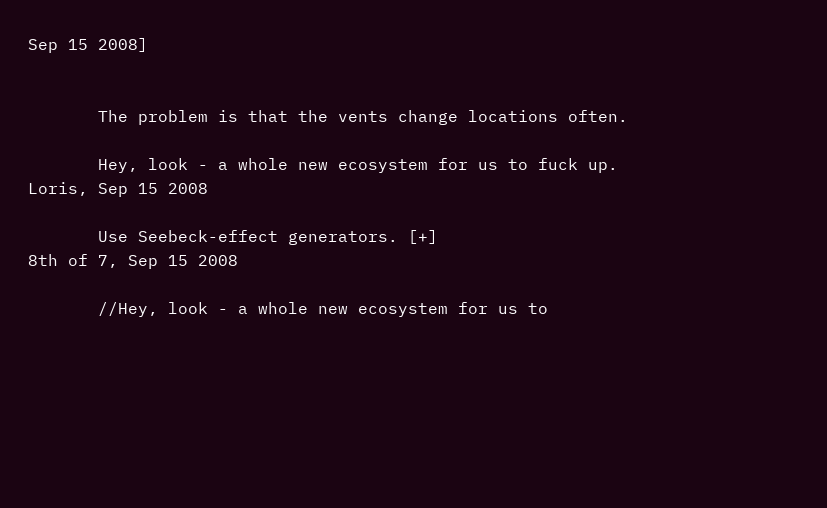Sep 15 2008]


       The problem is that the vents change locations often.

       Hey, look - a whole new ecosystem for us to fuck up.
Loris, Sep 15 2008

       Use Seebeck-effect generators. [+]
8th of 7, Sep 15 2008

       //Hey, look - a whole new ecosystem for us to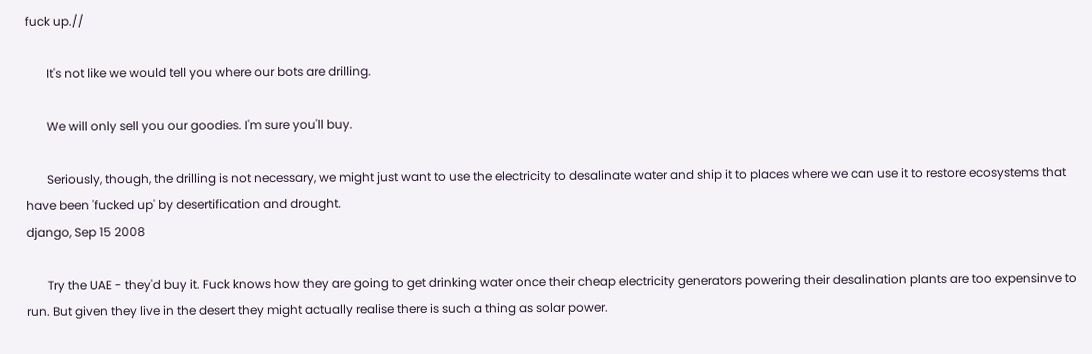fuck up.//

       It's not like we would tell you where our bots are drilling.

       We will only sell you our goodies. I'm sure you'll buy.

       Seriously, though, the drilling is not necessary, we might just want to use the electricity to desalinate water and ship it to places where we can use it to restore ecosystems that have been 'fucked up' by desertification and drought.
django, Sep 15 2008

       Try the UAE - they'd buy it. Fuck knows how they are going to get drinking water once their cheap electricity generators powering their desalination plants are too expensinve to run. But given they live in the desert they might actually realise there is such a thing as solar power.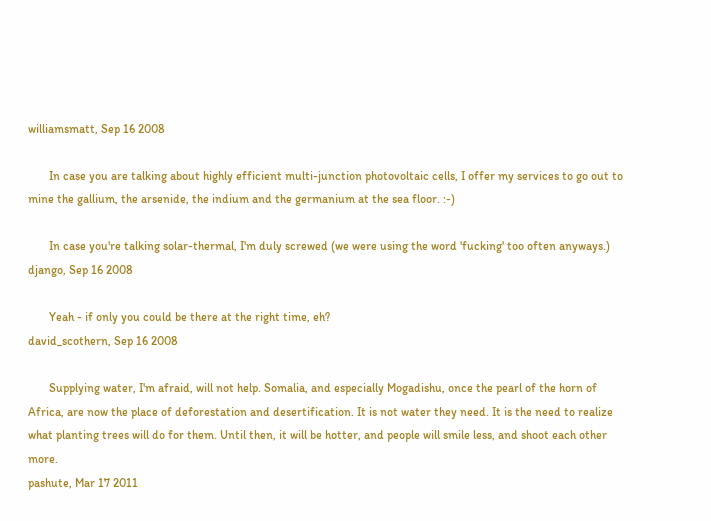williamsmatt, Sep 16 2008

       In case you are talking about highly efficient multi-junction photovoltaic cells, I offer my services to go out to mine the gallium, the arsenide, the indium and the germanium at the sea floor. :-)

       In case you're talking solar-thermal, I'm duly screwed (we were using the word 'fucking' too often anyways.)
django, Sep 16 2008

       Yeah - if only you could be there at the right time, eh?
david_scothern, Sep 16 2008

       Supplying water, I'm afraid, will not help. Somalia, and especially Mogadishu, once the pearl of the horn of Africa, are now the place of deforestation and desertification. It is not water they need. It is the need to realize what planting trees will do for them. Until then, it will be hotter, and people will smile less, and shoot each other more.
pashute, Mar 17 2011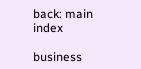back: main index

business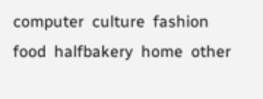computer  culture  fashion  food  halfbakery  home  other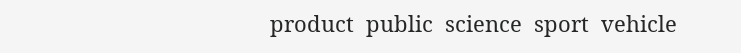product  public  science  sport  vehicle